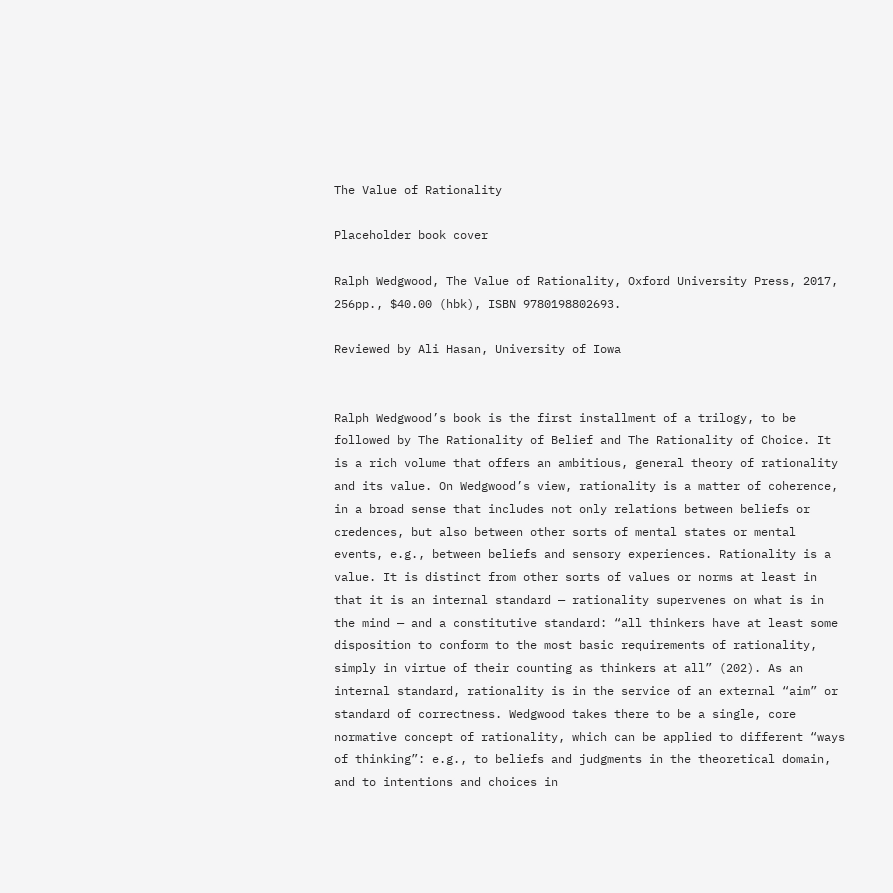The Value of Rationality

Placeholder book cover

Ralph Wedgwood, The Value of Rationality, Oxford University Press, 2017, 256pp., $40.00 (hbk), ISBN 9780198802693.

Reviewed by Ali Hasan, University of Iowa


Ralph Wedgwood’s book is the first installment of a trilogy, to be followed by The Rationality of Belief and The Rationality of Choice. It is a rich volume that offers an ambitious, general theory of rationality and its value. On Wedgwood’s view, rationality is a matter of coherence, in a broad sense that includes not only relations between beliefs or credences, but also between other sorts of mental states or mental events, e.g., between beliefs and sensory experiences. Rationality is a value. It is distinct from other sorts of values or norms at least in that it is an internal standard — rationality supervenes on what is in the mind — and a constitutive standard: “all thinkers have at least some disposition to conform to the most basic requirements of rationality, simply in virtue of their counting as thinkers at all” (202). As an internal standard, rationality is in the service of an external “aim” or standard of correctness. Wedgwood takes there to be a single, core normative concept of rationality, which can be applied to different “ways of thinking”: e.g., to beliefs and judgments in the theoretical domain, and to intentions and choices in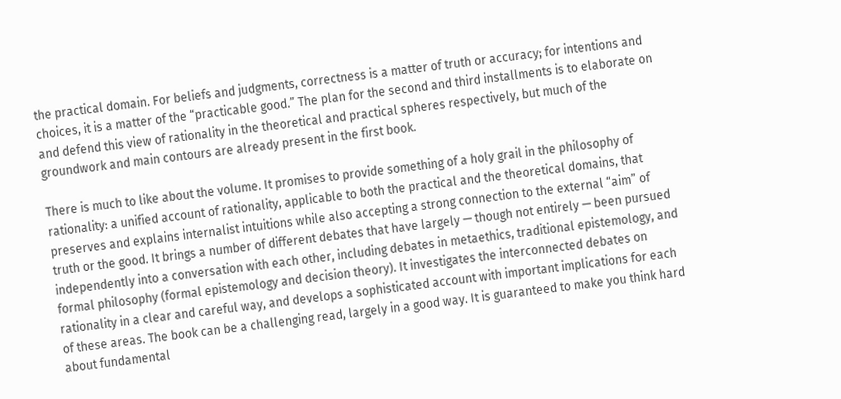the practical domain. For beliefs and judgments, correctness is a matter of truth or accuracy; for intentions and choices, it is a matter of the “practicable good.” The plan for the second and third installments is to elaborate on and defend this view of rationality in the theoretical and practical spheres respectively, but much of the groundwork and main contours are already present in the first book.

There is much to like about the volume. It promises to provide something of a holy grail in the philosophy of rationality: a unified account of rationality, applicable to both the practical and the theoretical domains, that preserves and explains internalist intuitions while also accepting a strong connection to the external “aim” of truth or the good. It brings a number of different debates that have largely — though not entirely — been pursued independently into a conversation with each other, including debates in metaethics, traditional epistemology, and formal philosophy (formal epistemology and decision theory). It investigates the interconnected debates on rationality in a clear and careful way, and develops a sophisticated account with important implications for each of these areas. The book can be a challenging read, largely in a good way. It is guaranteed to make you think hard about fundamental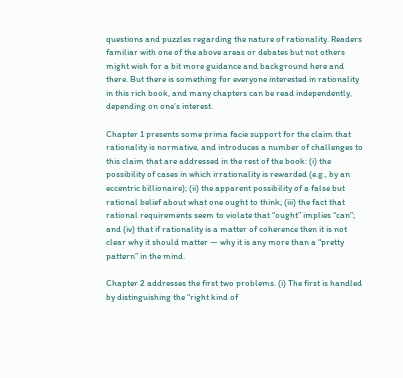questions and puzzles regarding the nature of rationality. Readers familiar with one of the above areas or debates but not others might wish for a bit more guidance and background here and there. But there is something for everyone interested in rationality in this rich book, and many chapters can be read independently, depending on one’s interest.

Chapter 1 presents some prima facie support for the claim that rationality is normative, and introduces a number of challenges to this claim that are addressed in the rest of the book: (i) the possibility of cases in which irrationality is rewarded (e.g., by an eccentric billionaire); (ii) the apparent possibility of a false but rational belief about what one ought to think; (iii) the fact that rational requirements seem to violate that “ought” implies “can”; and (iv) that if rationality is a matter of coherence then it is not clear why it should matter — why it is any more than a “pretty pattern” in the mind.

Chapter 2 addresses the first two problems. (i) The first is handled by distinguishing the “right kind of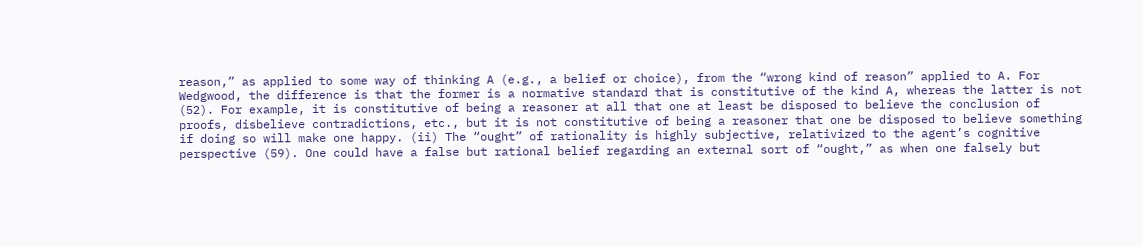reason,” as applied to some way of thinking A (e.g., a belief or choice), from the “wrong kind of reason” applied to A. For Wedgwood, the difference is that the former is a normative standard that is constitutive of the kind A, whereas the latter is not (52). For example, it is constitutive of being a reasoner at all that one at least be disposed to believe the conclusion of proofs, disbelieve contradictions, etc., but it is not constitutive of being a reasoner that one be disposed to believe something if doing so will make one happy. (ii) The “ought” of rationality is highly subjective, relativized to the agent’s cognitive perspective (59). One could have a false but rational belief regarding an external sort of “ought,” as when one falsely but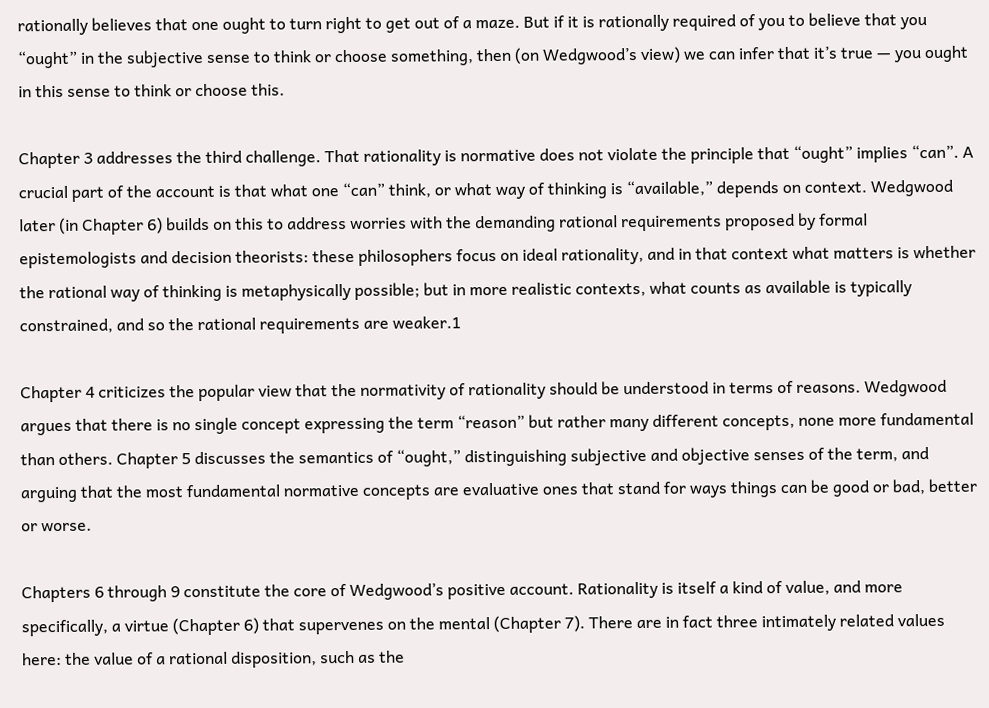rationally believes that one ought to turn right to get out of a maze. But if it is rationally required of you to believe that you “ought” in the subjective sense to think or choose something, then (on Wedgwood’s view) we can infer that it’s true — you ought in this sense to think or choose this.

Chapter 3 addresses the third challenge. That rationality is normative does not violate the principle that “ought” implies “can”. A crucial part of the account is that what one “can” think, or what way of thinking is “available,” depends on context. Wedgwood later (in Chapter 6) builds on this to address worries with the demanding rational requirements proposed by formal epistemologists and decision theorists: these philosophers focus on ideal rationality, and in that context what matters is whether the rational way of thinking is metaphysically possible; but in more realistic contexts, what counts as available is typically constrained, and so the rational requirements are weaker.1

Chapter 4 criticizes the popular view that the normativity of rationality should be understood in terms of reasons. Wedgwood argues that there is no single concept expressing the term “reason” but rather many different concepts, none more fundamental than others. Chapter 5 discusses the semantics of “ought,” distinguishing subjective and objective senses of the term, and arguing that the most fundamental normative concepts are evaluative ones that stand for ways things can be good or bad, better or worse.

Chapters 6 through 9 constitute the core of Wedgwood’s positive account. Rationality is itself a kind of value, and more specifically, a virtue (Chapter 6) that supervenes on the mental (Chapter 7). There are in fact three intimately related values here: the value of a rational disposition, such as the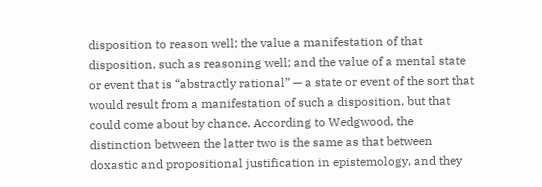disposition to reason well; the value a manifestation of that disposition, such as reasoning well; and the value of a mental state or event that is “abstractly rational” — a state or event of the sort that would result from a manifestation of such a disposition, but that could come about by chance. According to Wedgwood, the distinction between the latter two is the same as that between doxastic and propositional justification in epistemology, and they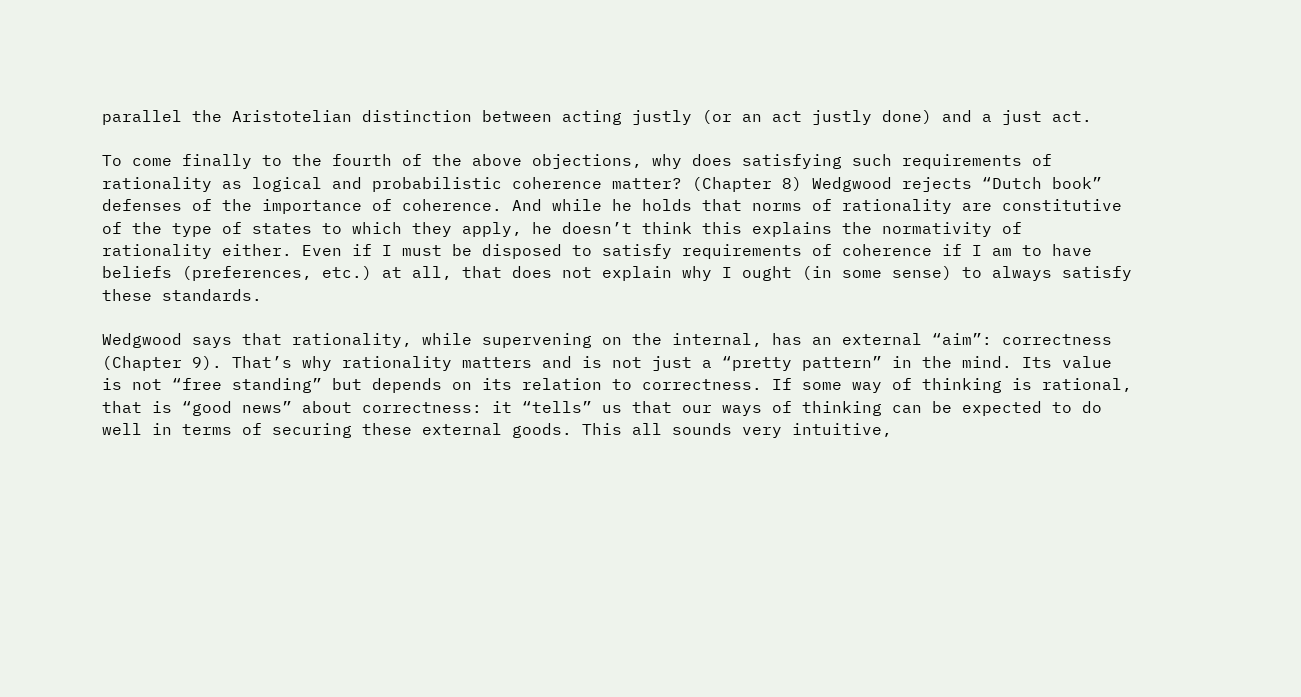parallel the Aristotelian distinction between acting justly (or an act justly done) and a just act.

To come finally to the fourth of the above objections, why does satisfying such requirements of rationality as logical and probabilistic coherence matter? (Chapter 8) Wedgwood rejects “Dutch book” defenses of the importance of coherence. And while he holds that norms of rationality are constitutive of the type of states to which they apply, he doesn’t think this explains the normativity of rationality either. Even if I must be disposed to satisfy requirements of coherence if I am to have beliefs (preferences, etc.) at all, that does not explain why I ought (in some sense) to always satisfy these standards.

Wedgwood says that rationality, while supervening on the internal, has an external “aim”: correctness (Chapter 9). That’s why rationality matters and is not just a “pretty pattern” in the mind. Its value is not “free standing” but depends on its relation to correctness. If some way of thinking is rational, that is “good news” about correctness: it “tells” us that our ways of thinking can be expected to do well in terms of securing these external goods. This all sounds very intuitive,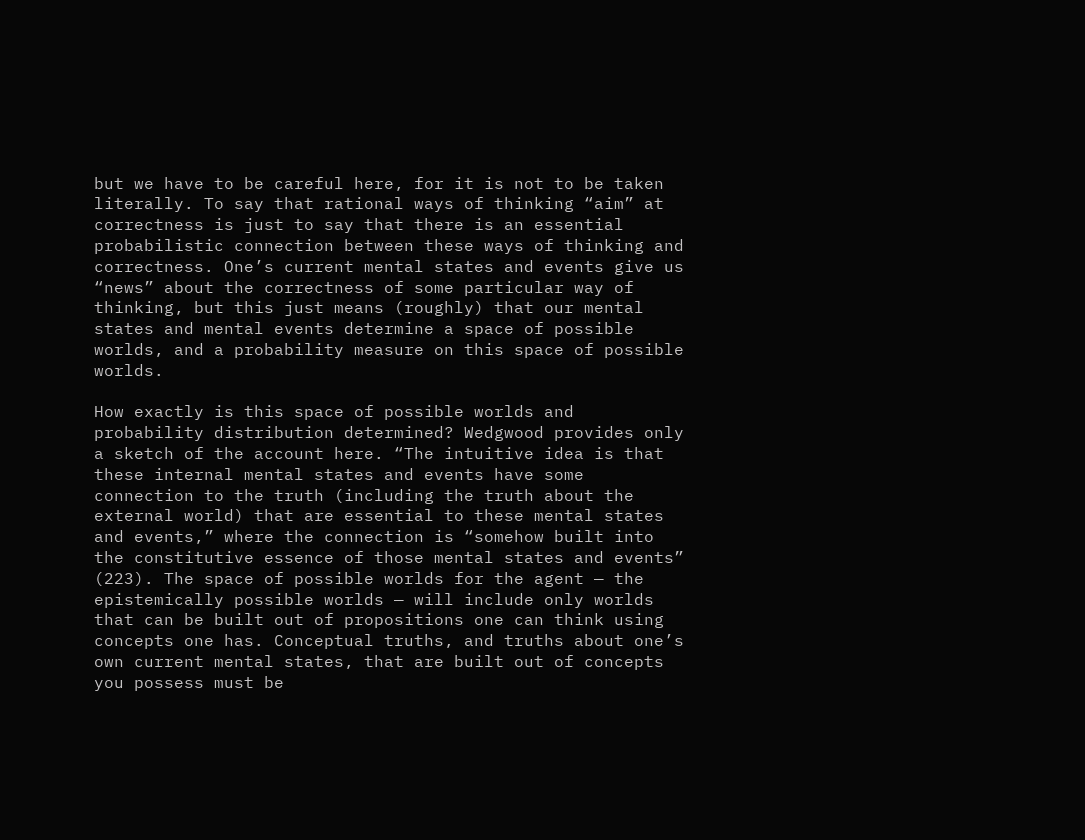but we have to be careful here, for it is not to be taken literally. To say that rational ways of thinking “aim” at correctness is just to say that there is an essential probabilistic connection between these ways of thinking and correctness. One’s current mental states and events give us “news” about the correctness of some particular way of thinking, but this just means (roughly) that our mental states and mental events determine a space of possible worlds, and a probability measure on this space of possible worlds.

How exactly is this space of possible worlds and probability distribution determined? Wedgwood provides only a sketch of the account here. “The intuitive idea is that these internal mental states and events have some connection to the truth (including the truth about the external world) that are essential to these mental states and events,” where the connection is “somehow built into the constitutive essence of those mental states and events” (223). The space of possible worlds for the agent — the epistemically possible worlds — will include only worlds that can be built out of propositions one can think using concepts one has. Conceptual truths, and truths about one’s own current mental states, that are built out of concepts you possess must be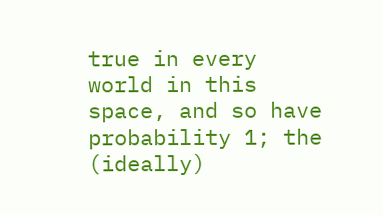true in every world in this space, and so have probability 1; the (ideally)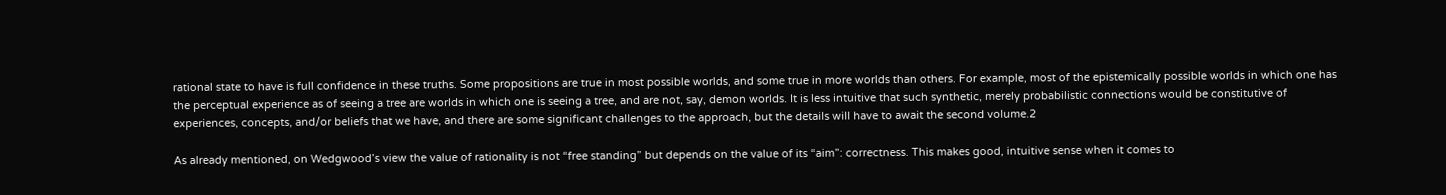rational state to have is full confidence in these truths. Some propositions are true in most possible worlds, and some true in more worlds than others. For example, most of the epistemically possible worlds in which one has the perceptual experience as of seeing a tree are worlds in which one is seeing a tree, and are not, say, demon worlds. It is less intuitive that such synthetic, merely probabilistic connections would be constitutive of experiences, concepts, and/or beliefs that we have, and there are some significant challenges to the approach, but the details will have to await the second volume.2

As already mentioned, on Wedgwood’s view the value of rationality is not “free standing” but depends on the value of its “aim”: correctness. This makes good, intuitive sense when it comes to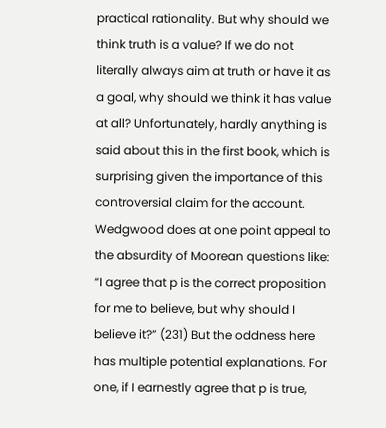practical rationality. But why should we think truth is a value? If we do not literally always aim at truth or have it as a goal, why should we think it has value at all? Unfortunately, hardly anything is said about this in the first book, which is surprising given the importance of this controversial claim for the account. Wedgwood does at one point appeal to the absurdity of Moorean questions like: “I agree that p is the correct proposition for me to believe, but why should I believe it?” (231) But the oddness here has multiple potential explanations. For one, if I earnestly agree that p is true,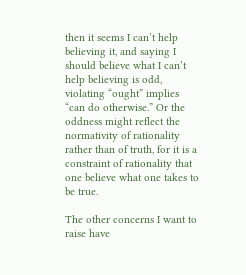then it seems I can’t help believing it, and saying I should believe what I can’t help believing is odd, violating “ought” implies “can do otherwise.” Or the oddness might reflect the normativity of rationality rather than of truth, for it is a constraint of rationality that one believe what one takes to be true.

The other concerns I want to raise have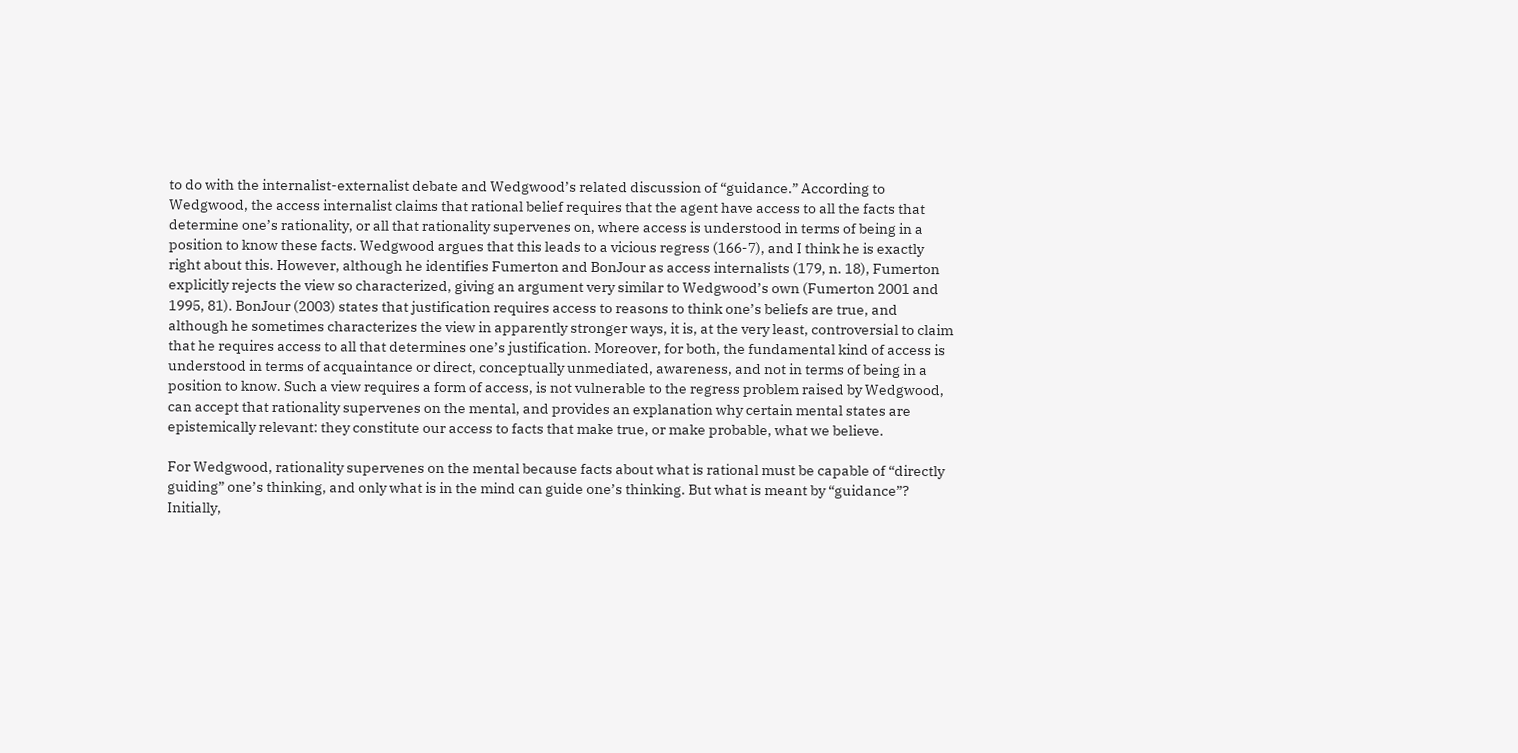to do with the internalist-externalist debate and Wedgwood’s related discussion of “guidance.” According to Wedgwood, the access internalist claims that rational belief requires that the agent have access to all the facts that determine one’s rationality, or all that rationality supervenes on, where access is understood in terms of being in a position to know these facts. Wedgwood argues that this leads to a vicious regress (166-7), and I think he is exactly right about this. However, although he identifies Fumerton and BonJour as access internalists (179, n. 18), Fumerton explicitly rejects the view so characterized, giving an argument very similar to Wedgwood’s own (Fumerton 2001 and 1995, 81). BonJour (2003) states that justification requires access to reasons to think one’s beliefs are true, and although he sometimes characterizes the view in apparently stronger ways, it is, at the very least, controversial to claim that he requires access to all that determines one’s justification. Moreover, for both, the fundamental kind of access is understood in terms of acquaintance or direct, conceptually unmediated, awareness, and not in terms of being in a position to know. Such a view requires a form of access, is not vulnerable to the regress problem raised by Wedgwood, can accept that rationality supervenes on the mental, and provides an explanation why certain mental states are epistemically relevant: they constitute our access to facts that make true, or make probable, what we believe.

For Wedgwood, rationality supervenes on the mental because facts about what is rational must be capable of “directly guiding” one’s thinking, and only what is in the mind can guide one’s thinking. But what is meant by “guidance”? Initially,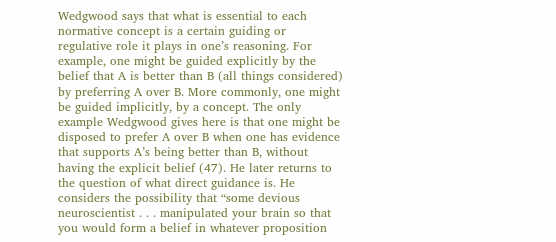Wedgwood says that what is essential to each normative concept is a certain guiding or regulative role it plays in one’s reasoning. For example, one might be guided explicitly by the belief that A is better than B (all things considered) by preferring A over B. More commonly, one might be guided implicitly, by a concept. The only example Wedgwood gives here is that one might be disposed to prefer A over B when one has evidence that supports A’s being better than B, without having the explicit belief (47). He later returns to the question of what direct guidance is. He considers the possibility that “some devious neuroscientist . . . manipulated your brain so that you would form a belief in whatever proposition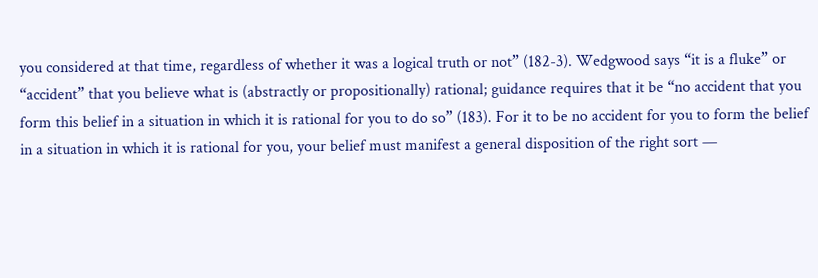you considered at that time, regardless of whether it was a logical truth or not” (182-3). Wedgwood says “it is a fluke” or “accident” that you believe what is (abstractly or propositionally) rational; guidance requires that it be “no accident that you form this belief in a situation in which it is rational for you to do so” (183). For it to be no accident for you to form the belief in a situation in which it is rational for you, your belief must manifest a general disposition of the right sort —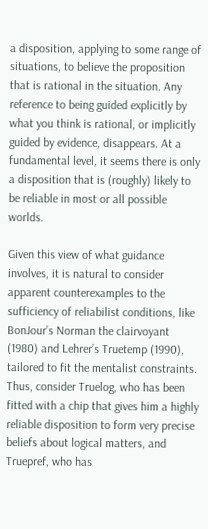a disposition, applying to some range of situations, to believe the proposition that is rational in the situation. Any reference to being guided explicitly by what you think is rational, or implicitly guided by evidence, disappears. At a fundamental level, it seems there is only a disposition that is (roughly) likely to be reliable in most or all possible worlds.

Given this view of what guidance involves, it is natural to consider apparent counterexamples to the sufficiency of reliabilist conditions, like BonJour’s Norman the clairvoyant (1980) and Lehrer’s Truetemp (1990), tailored to fit the mentalist constraints. Thus, consider Truelog, who has been fitted with a chip that gives him a highly reliable disposition to form very precise beliefs about logical matters, and Truepref, who has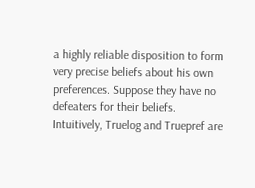a highly reliable disposition to form very precise beliefs about his own preferences. Suppose they have no defeaters for their beliefs. Intuitively, Truelog and Truepref are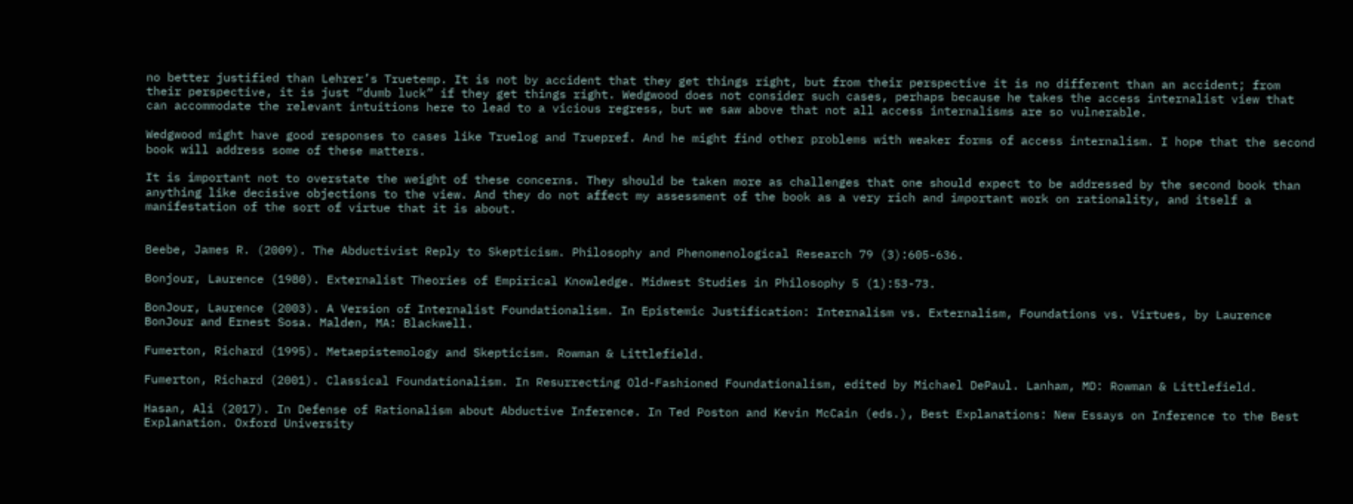no better justified than Lehrer’s Truetemp. It is not by accident that they get things right, but from their perspective it is no different than an accident; from their perspective, it is just “dumb luck” if they get things right. Wedgwood does not consider such cases, perhaps because he takes the access internalist view that can accommodate the relevant intuitions here to lead to a vicious regress, but we saw above that not all access internalisms are so vulnerable.

Wedgwood might have good responses to cases like Truelog and Truepref. And he might find other problems with weaker forms of access internalism. I hope that the second book will address some of these matters.

It is important not to overstate the weight of these concerns. They should be taken more as challenges that one should expect to be addressed by the second book than anything like decisive objections to the view. And they do not affect my assessment of the book as a very rich and important work on rationality, and itself a manifestation of the sort of virtue that it is about.


Beebe, James R. (2009). The Abductivist Reply to Skepticism. Philosophy and Phenomenological Research 79 (3):605-636.

Bonjour, Laurence (1980). Externalist Theories of Empirical Knowledge. Midwest Studies in Philosophy 5 (1):53-73.

BonJour, Laurence (2003). A Version of Internalist Foundationalism. In Epistemic Justification: Internalism vs. Externalism, Foundations vs. Virtues, by Laurence BonJour and Ernest Sosa. Malden, MA: Blackwell.

Fumerton, Richard (1995). Metaepistemology and Skepticism. Rowman & Littlefield.

Fumerton, Richard (2001). Classical Foundationalism. In Resurrecting Old-Fashioned Foundationalism, edited by Michael DePaul. Lanham, MD: Rowman & Littlefield.

Hasan, Ali (2017). In Defense of Rationalism about Abductive Inference. In Ted Poston and Kevin McCain (eds.), Best Explanations: New Essays on Inference to the Best Explanation. Oxford University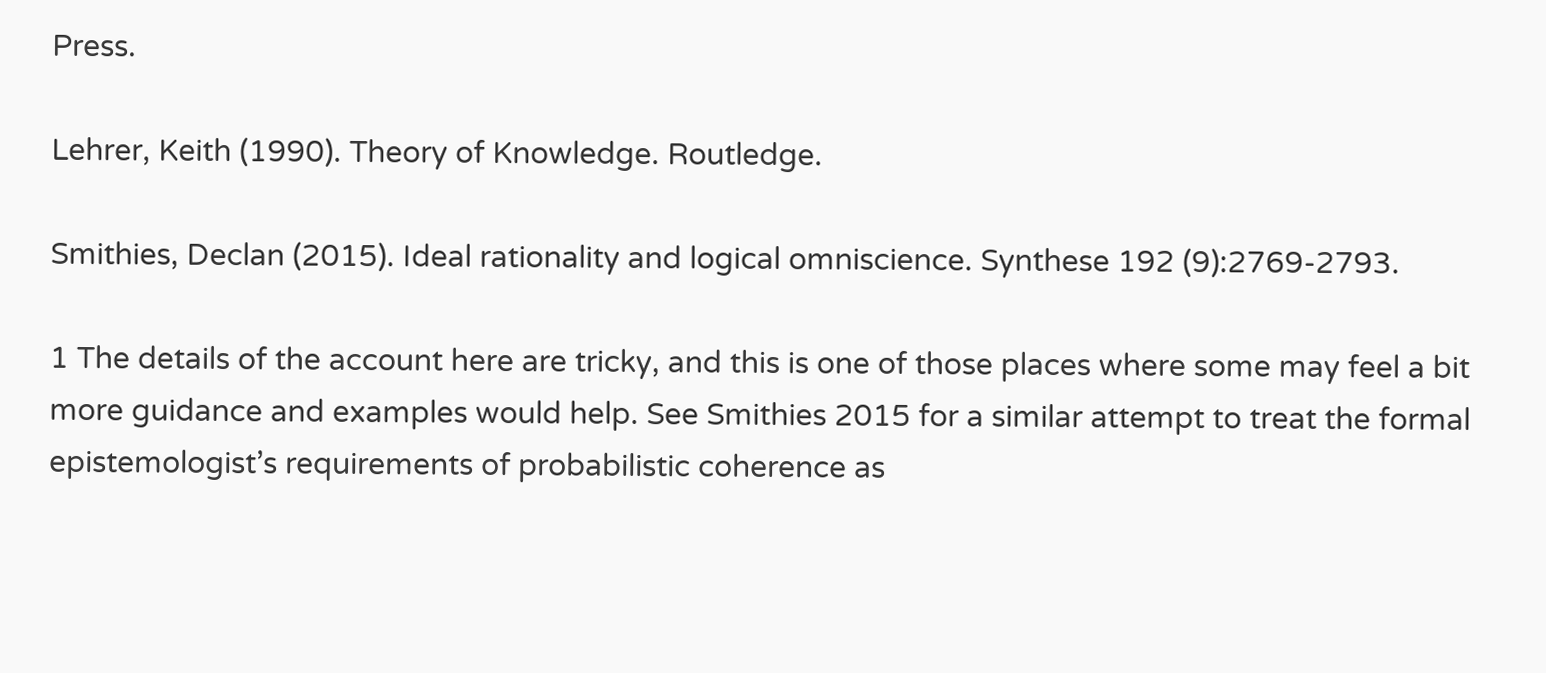Press.

Lehrer, Keith (1990). Theory of Knowledge. Routledge.

Smithies, Declan (2015). Ideal rationality and logical omniscience. Synthese 192 (9):2769-2793.

1 The details of the account here are tricky, and this is one of those places where some may feel a bit more guidance and examples would help. See Smithies 2015 for a similar attempt to treat the formal epistemologist’s requirements of probabilistic coherence as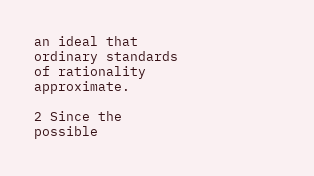an ideal that ordinary standards of rationality approximate.

2 Since the possible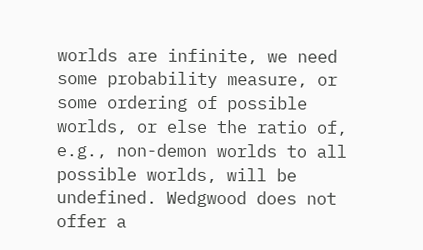worlds are infinite, we need some probability measure, or some ordering of possible worlds, or else the ratio of, e.g., non-demon worlds to all possible worlds, will be undefined. Wedgwood does not offer a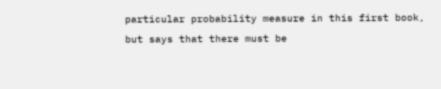particular probability measure in this first book, but says that there must be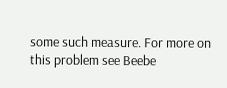some such measure. For more on this problem see Beebe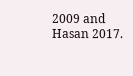2009 and Hasan 2017.